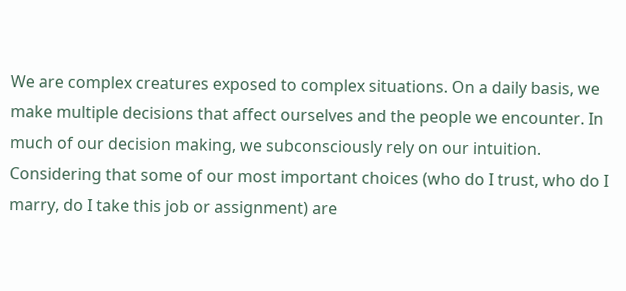We are complex creatures exposed to complex situations. On a daily basis, we make multiple decisions that affect ourselves and the people we encounter. In much of our decision making, we subconsciously rely on our intuition. Considering that some of our most important choices (who do I trust, who do I marry, do I take this job or assignment) are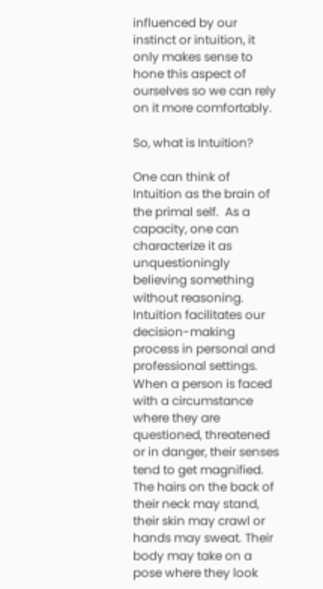influenced by our instinct or intuition, it only makes sense to hone this aspect of ourselves so we can rely on it more comfortably.

So, what is Intuition?

One can think of Intuition as the brain of the primal self.  As a capacity, one can characterize it as unquestioningly believing something without reasoning. Intuition facilitates our decision-making process in personal and professional settings. When a person is faced with a circumstance where they are questioned, threatened or in danger, their senses tend to get magnified. The hairs on the back of their neck may stand, their skin may crawl or hands may sweat. Their body may take on a pose where they look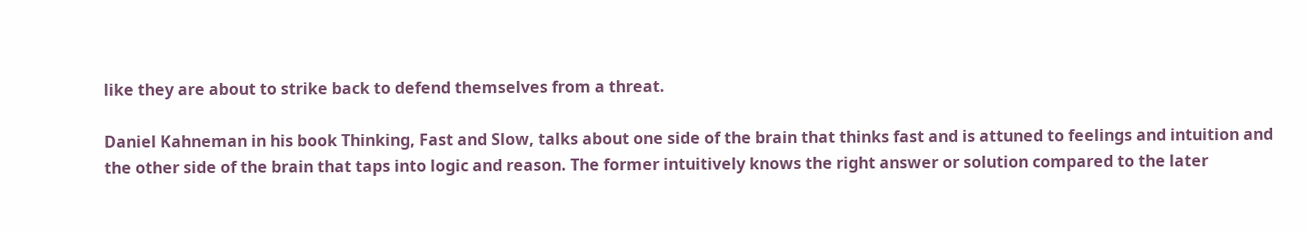like they are about to strike back to defend themselves from a threat.

Daniel Kahneman in his book Thinking, Fast and Slow, talks about one side of the brain that thinks fast and is attuned to feelings and intuition and the other side of the brain that taps into logic and reason. The former intuitively knows the right answer or solution compared to the later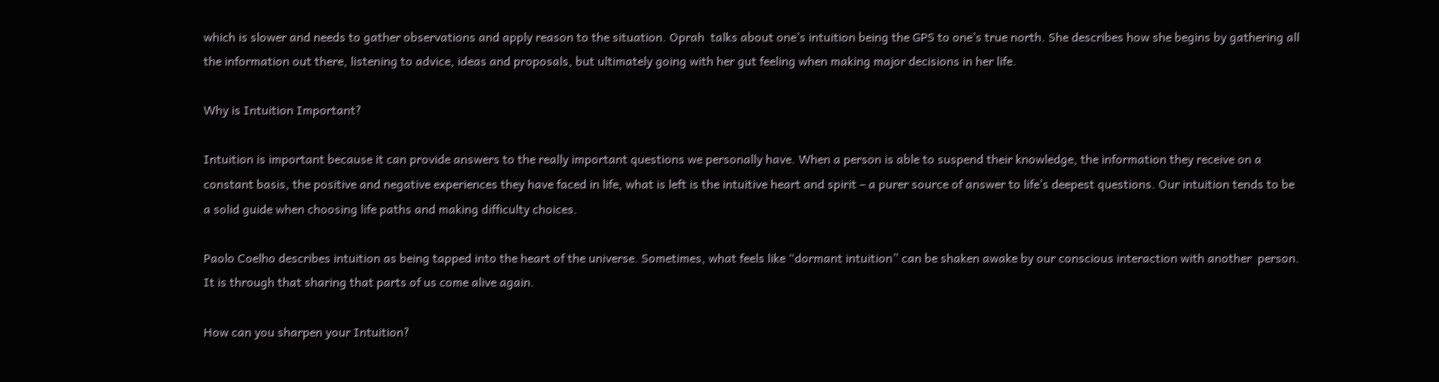which is slower and needs to gather observations and apply reason to the situation. Oprah  talks about one’s intuition being the GPS to one’s true north. She describes how she begins by gathering all the information out there, listening to advice, ideas and proposals, but ultimately going with her gut feeling when making major decisions in her life.

Why is Intuition Important?

Intuition is important because it can provide answers to the really important questions we personally have. When a person is able to suspend their knowledge, the information they receive on a constant basis, the positive and negative experiences they have faced in life, what is left is the intuitive heart and spirit – a purer source of answer to life’s deepest questions. Our intuition tends to be a solid guide when choosing life paths and making difficulty choices.

Paolo Coelho describes intuition as being tapped into the heart of the universe. Sometimes, what feels like “dormant intuition” can be shaken awake by our conscious interaction with another  person. It is through that sharing that parts of us come alive again.

How can you sharpen your Intuition?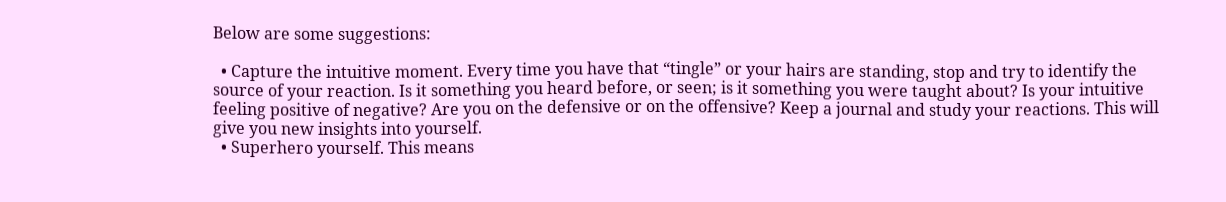Below are some suggestions:

  • Capture the intuitive moment. Every time you have that “tingle” or your hairs are standing, stop and try to identify the source of your reaction. Is it something you heard before, or seen; is it something you were taught about? Is your intuitive feeling positive of negative? Are you on the defensive or on the offensive? Keep a journal and study your reactions. This will give you new insights into yourself.
  • Superhero yourself. This means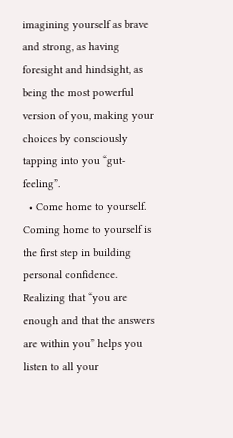imagining yourself as brave and strong, as having foresight and hindsight, as being the most powerful version of you, making your choices by consciously tapping into you “gut-feeling”.
  • Come home to yourself. Coming home to yourself is the first step in building personal confidence. Realizing that “you are enough and that the answers are within you” helps you listen to all your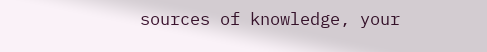sources of knowledge, your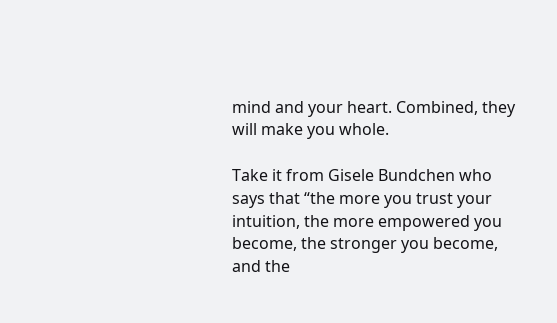mind and your heart. Combined, they will make you whole.

Take it from Gisele Bundchen who says that “the more you trust your intuition, the more empowered you become, the stronger you become, and the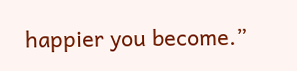happier you become.”